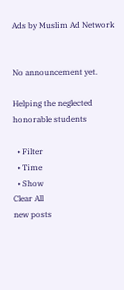Ads by Muslim Ad Network


No announcement yet.

Helping the neglected honorable students

  • Filter
  • Time
  • Show
Clear All
new posts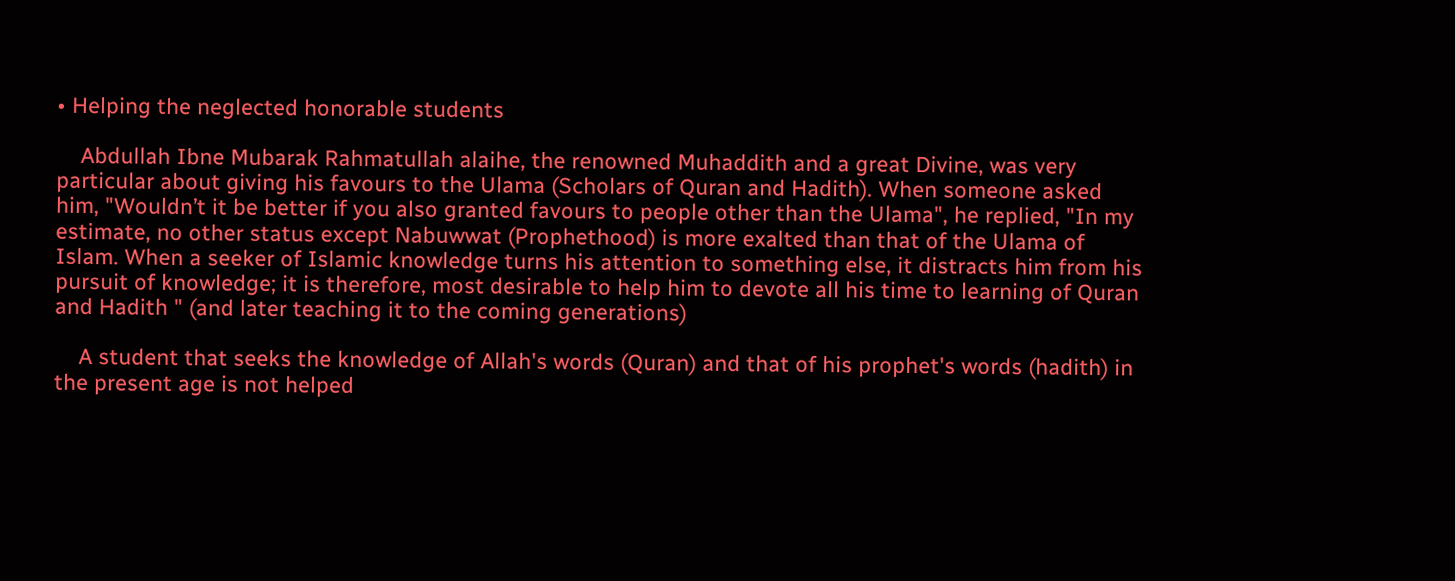• Helping the neglected honorable students

    Abdullah Ibne Mubarak Rahmatullah alaihe, the renowned Muhaddith and a great Divine, was very particular about giving his favours to the Ulama (Scholars of Quran and Hadith). When someone asked him, "Wouldn’t it be better if you also granted favours to people other than the Ulama", he replied, "In my estimate, no other status except Nabuwwat (Prophethood) is more exalted than that of the Ulama of Islam. When a seeker of Islamic knowledge turns his attention to something else, it distracts him from his pursuit of knowledge; it is therefore, most desirable to help him to devote all his time to learning of Quran and Hadith " (and later teaching it to the coming generations)

    A student that seeks the knowledge of Allah's words (Quran) and that of his prophet's words (hadith) in the present age is not helped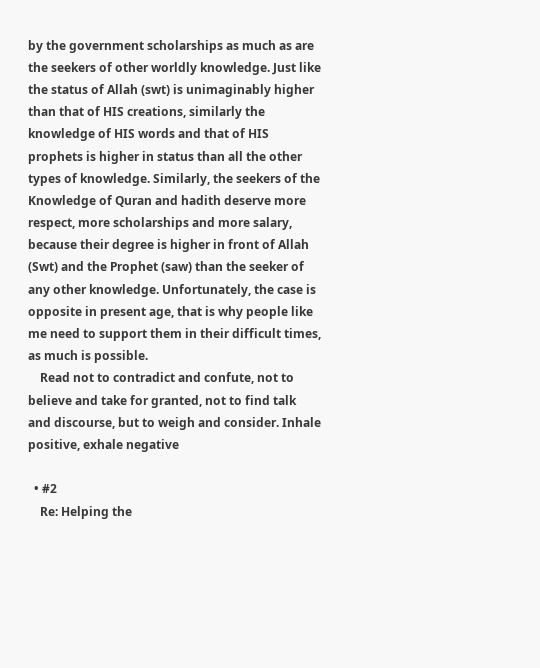by the government scholarships as much as are the seekers of other worldly knowledge. Just like the status of Allah (swt) is unimaginably higher than that of HIS creations, similarly the knowledge of HIS words and that of HIS prophets is higher in status than all the other types of knowledge. Similarly, the seekers of the Knowledge of Quran and hadith deserve more respect, more scholarships and more salary, because their degree is higher in front of Allah (Swt) and the Prophet (saw) than the seeker of any other knowledge. Unfortunately, the case is opposite in present age, that is why people like me need to support them in their difficult times, as much is possible.
    Read not to contradict and confute, not to believe and take for granted, not to find talk and discourse, but to weigh and consider. Inhale positive, exhale negative

  • #2
    Re: Helping the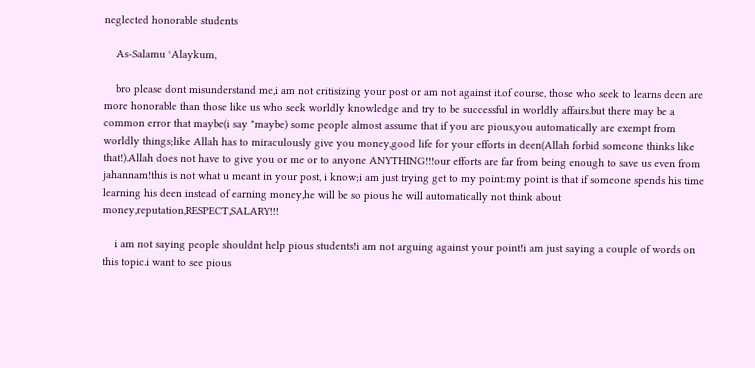neglected honorable students

    As-Salamu ʿAlaykum,

    bro please dont misunderstand me,i am not critisizing your post or am not against it.of course, those who seek to learns deen are more honorable than those like us who seek worldly knowledge and try to be successful in worldly affairs.but there may be a common error that maybe(i say "maybe) some people almost assume that if you are pious,you automatically are exempt from worldly things;like Allah has to miraculously give you money,good life for your efforts in deen(Allah forbid someone thinks like that!).Allah does not have to give you or me or to anyone ANYTHING!!!our efforts are far from being enough to save us even from jahannam!this is not what u meant in your post, i know;i am just trying get to my point:my point is that if someone spends his time learning his deen instead of earning money,he will be so pious he will automatically not think about money,reputation,RESPECT,SALARY!!!

    i am not saying people shouldnt help pious students!i am not arguing against your point!i am just saying a couple of words on this topic.i want to see pious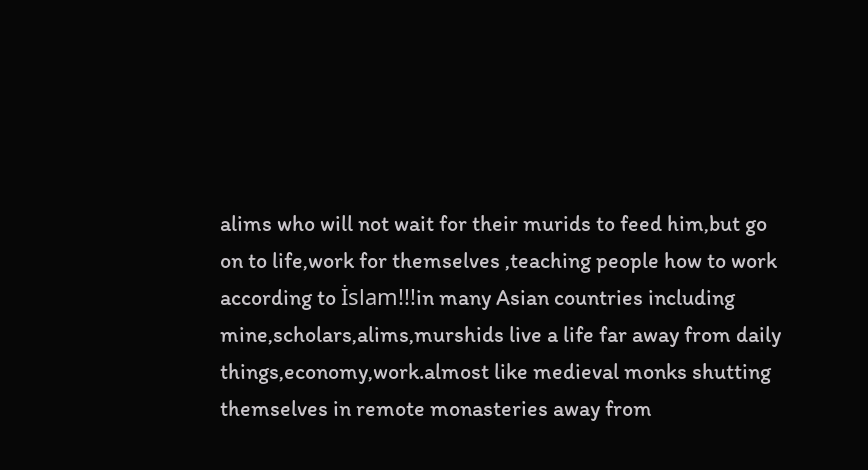alims who will not wait for their murids to feed him,but go on to life,work for themselves ,teaching people how to work according to İslam!!!in many Asian countries including mine,scholars,alims,murshids live a life far away from daily things,economy,work.almost like medieval monks shutting themselves in remote monasteries away from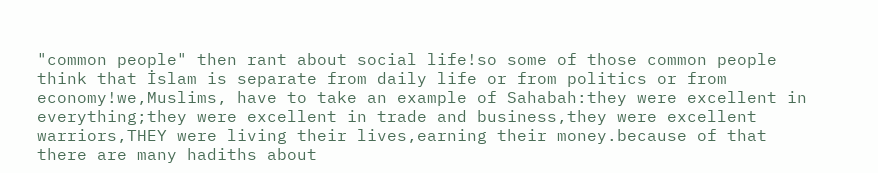"common people" then rant about social life!so some of those common people think that İslam is separate from daily life or from politics or from economy!we,Muslims, have to take an example of Sahabah:they were excellent in everything;they were excellent in trade and business,they were excellent warriors,THEY were living their lives,earning their money.because of that there are many hadiths about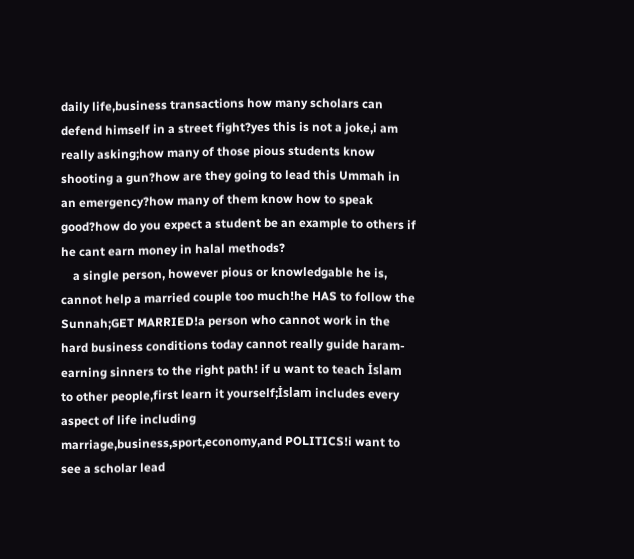daily life,business transactions how many scholars can defend himself in a street fight?yes this is not a joke,i am really asking;how many of those pious students know shooting a gun?how are they going to lead this Ummah in an emergency?how many of them know how to speak good?how do you expect a student be an example to others if he cant earn money in halal methods?
    a single person, however pious or knowledgable he is, cannot help a married couple too much!he HAS to follow the Sunnah;GET MARRIED!a person who cannot work in the hard business conditions today cannot really guide haram-earning sinners to the right path! if u want to teach İslam to other people,first learn it yourself;İslam includes every aspect of life including marriage,business,sport,economy,and POLITICS!i want to see a scholar lead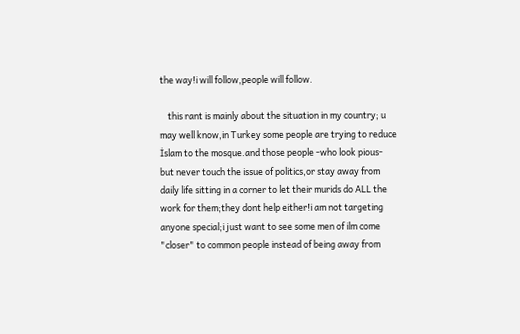the way!i will follow,people will follow.

    this rant is mainly about the situation in my country; u may well know,in Turkey some people are trying to reduce İslam to the mosque.and those people -who look pious- but never touch the issue of politics,or stay away from daily life sitting in a corner to let their murids do ALL the work for them;they dont help either!i am not targeting anyone special;i just want to see some men of ilm come "closer" to common people instead of being away from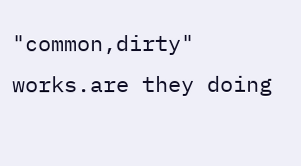"common,dirty" works.are they doing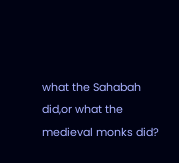what the Sahabah did,or what the medieval monks did?